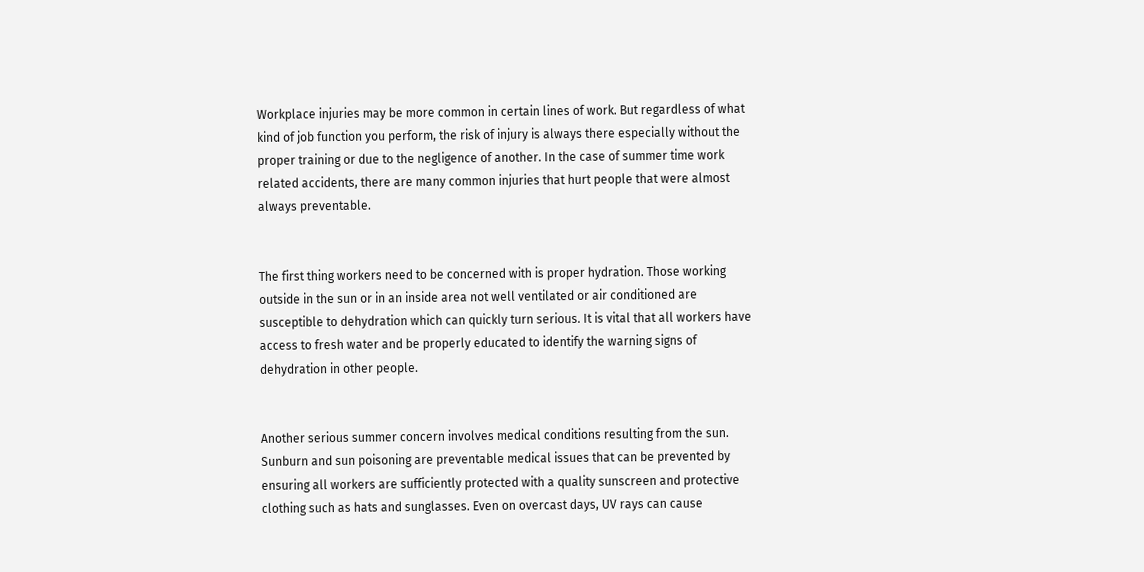Workplace injuries may be more common in certain lines of work. But regardless of what kind of job function you perform, the risk of injury is always there especially without the proper training or due to the negligence of another. In the case of summer time work related accidents, there are many common injuries that hurt people that were almost always preventable.


The first thing workers need to be concerned with is proper hydration. Those working outside in the sun or in an inside area not well ventilated or air conditioned are susceptible to dehydration which can quickly turn serious. It is vital that all workers have access to fresh water and be properly educated to identify the warning signs of dehydration in other people.


Another serious summer concern involves medical conditions resulting from the sun. Sunburn and sun poisoning are preventable medical issues that can be prevented by ensuring all workers are sufficiently protected with a quality sunscreen and protective clothing such as hats and sunglasses. Even on overcast days, UV rays can cause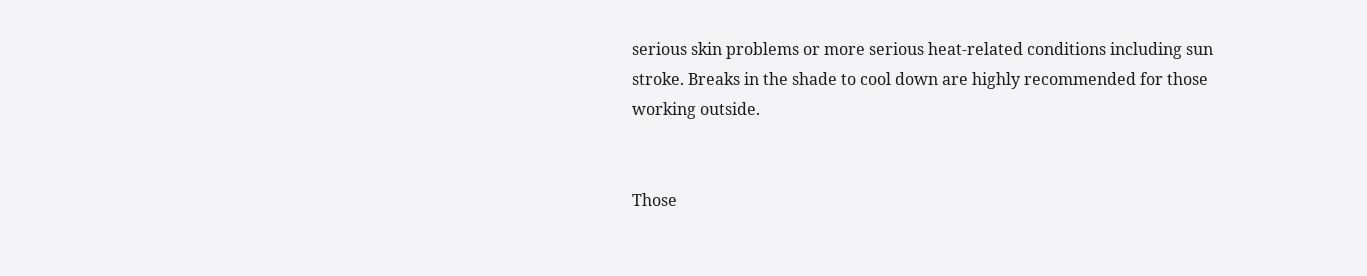serious skin problems or more serious heat-related conditions including sun stroke. Breaks in the shade to cool down are highly recommended for those working outside.


Those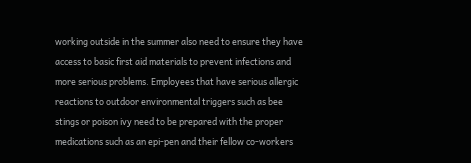working outside in the summer also need to ensure they have access to basic first aid materials to prevent infections and more serious problems. Employees that have serious allergic reactions to outdoor environmental triggers such as bee stings or poison ivy need to be prepared with the proper medications such as an epi-pen and their fellow co-workers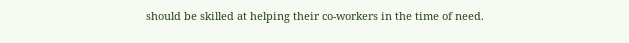should be skilled at helping their co-workers in the time of need.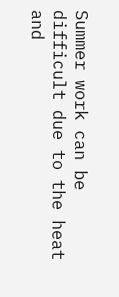Summer work can be difficult due to the heat and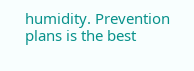humidity. Prevention plans is the best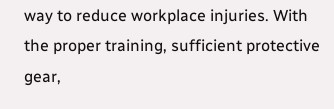way to reduce workplace injuries. With the proper training, sufficient protective gear,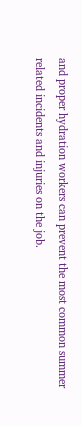and proper hydration workers can prevent the most common summer related incidents and injuries on the job.